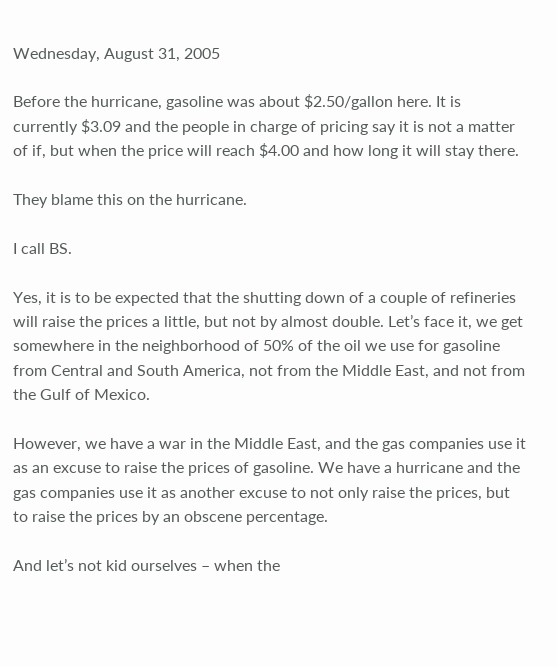Wednesday, August 31, 2005

Before the hurricane, gasoline was about $2.50/gallon here. It is currently $3.09 and the people in charge of pricing say it is not a matter of if, but when the price will reach $4.00 and how long it will stay there.

They blame this on the hurricane.

I call BS.

Yes, it is to be expected that the shutting down of a couple of refineries will raise the prices a little, but not by almost double. Let’s face it, we get somewhere in the neighborhood of 50% of the oil we use for gasoline from Central and South America, not from the Middle East, and not from the Gulf of Mexico.

However, we have a war in the Middle East, and the gas companies use it as an excuse to raise the prices of gasoline. We have a hurricane and the gas companies use it as another excuse to not only raise the prices, but to raise the prices by an obscene percentage.

And let’s not kid ourselves – when the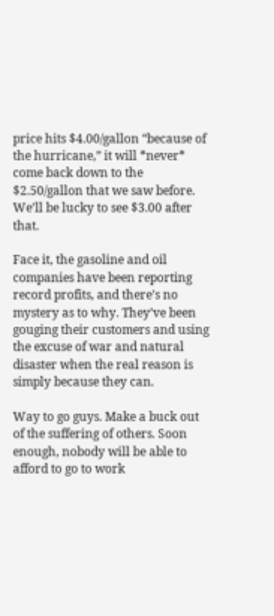price hits $4.00/gallon “because of the hurricane,” it will *never* come back down to the $2.50/gallon that we saw before. We’ll be lucky to see $3.00 after that.

Face it, the gasoline and oil companies have been reporting record profits, and there’s no mystery as to why. They’ve been gouging their customers and using the excuse of war and natural disaster when the real reason is simply because they can.

Way to go guys. Make a buck out of the suffering of others. Soon enough, nobody will be able to afford to go to work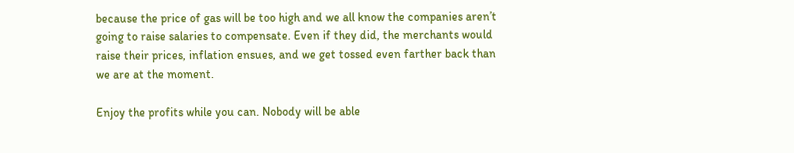because the price of gas will be too high and we all know the companies aren’t going to raise salaries to compensate. Even if they did, the merchants would raise their prices, inflation ensues, and we get tossed even farther back than we are at the moment.

Enjoy the profits while you can. Nobody will be able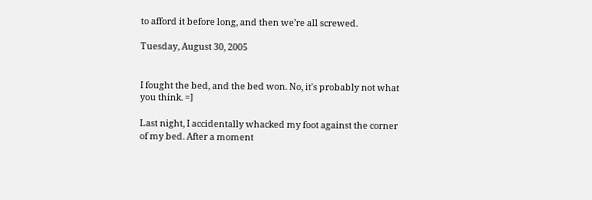to afford it before long, and then we’re all screwed.

Tuesday, August 30, 2005


I fought the bed, and the bed won. No, it's probably not what you think. =]

Last night, I accidentally whacked my foot against the corner of my bed. After a moment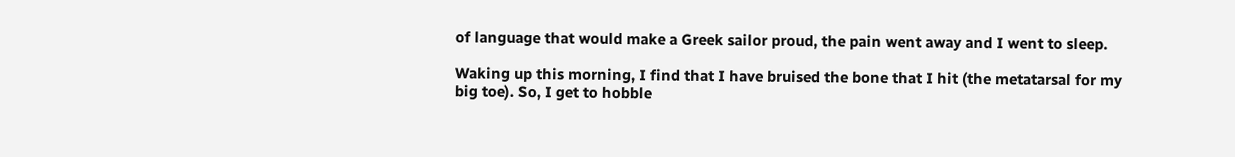of language that would make a Greek sailor proud, the pain went away and I went to sleep.

Waking up this morning, I find that I have bruised the bone that I hit (the metatarsal for my big toe). So, I get to hobble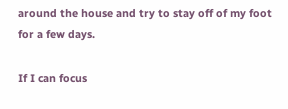around the house and try to stay off of my foot for a few days.

If I can focus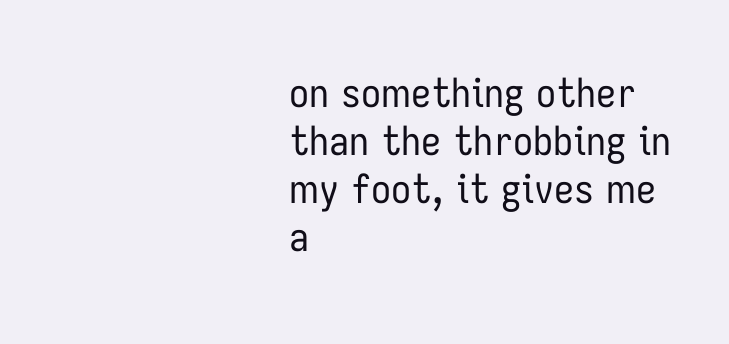on something other than the throbbing in my foot, it gives me a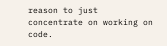reason to just concentrate on working on code.